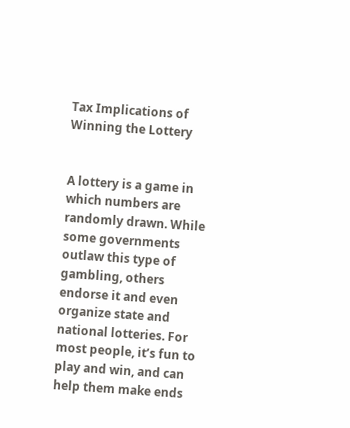Tax Implications of Winning the Lottery


A lottery is a game in which numbers are randomly drawn. While some governments outlaw this type of gambling, others endorse it and even organize state and national lotteries. For most people, it’s fun to play and win, and can help them make ends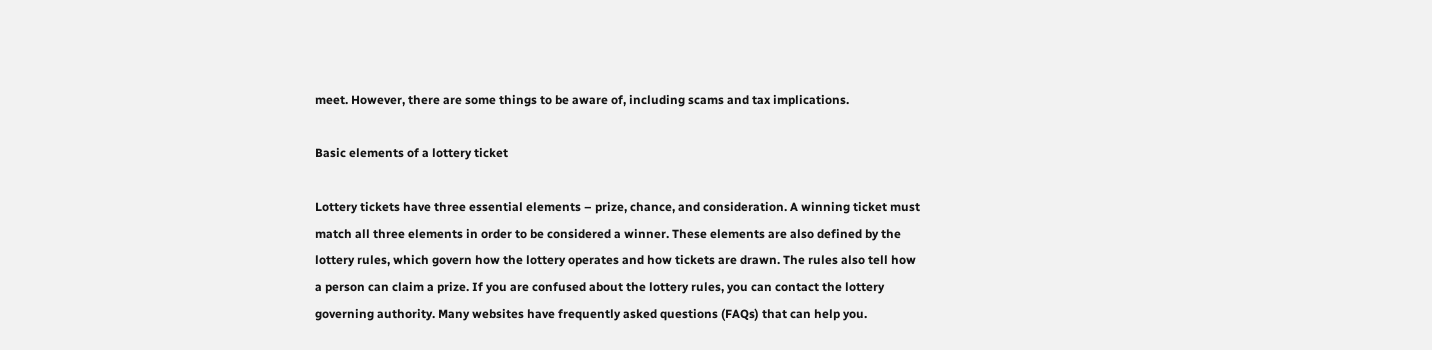meet. However, there are some things to be aware of, including scams and tax implications.

Basic elements of a lottery ticket

Lottery tickets have three essential elements – prize, chance, and consideration. A winning ticket must match all three elements in order to be considered a winner. These elements are also defined by the lottery rules, which govern how the lottery operates and how tickets are drawn. The rules also tell how a person can claim a prize. If you are confused about the lottery rules, you can contact the lottery governing authority. Many websites have frequently asked questions (FAQs) that can help you.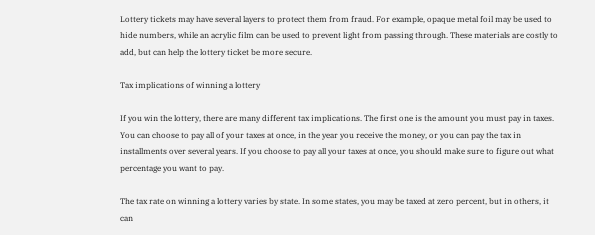Lottery tickets may have several layers to protect them from fraud. For example, opaque metal foil may be used to hide numbers, while an acrylic film can be used to prevent light from passing through. These materials are costly to add, but can help the lottery ticket be more secure.

Tax implications of winning a lottery

If you win the lottery, there are many different tax implications. The first one is the amount you must pay in taxes. You can choose to pay all of your taxes at once, in the year you receive the money, or you can pay the tax in installments over several years. If you choose to pay all your taxes at once, you should make sure to figure out what percentage you want to pay.

The tax rate on winning a lottery varies by state. In some states, you may be taxed at zero percent, but in others, it can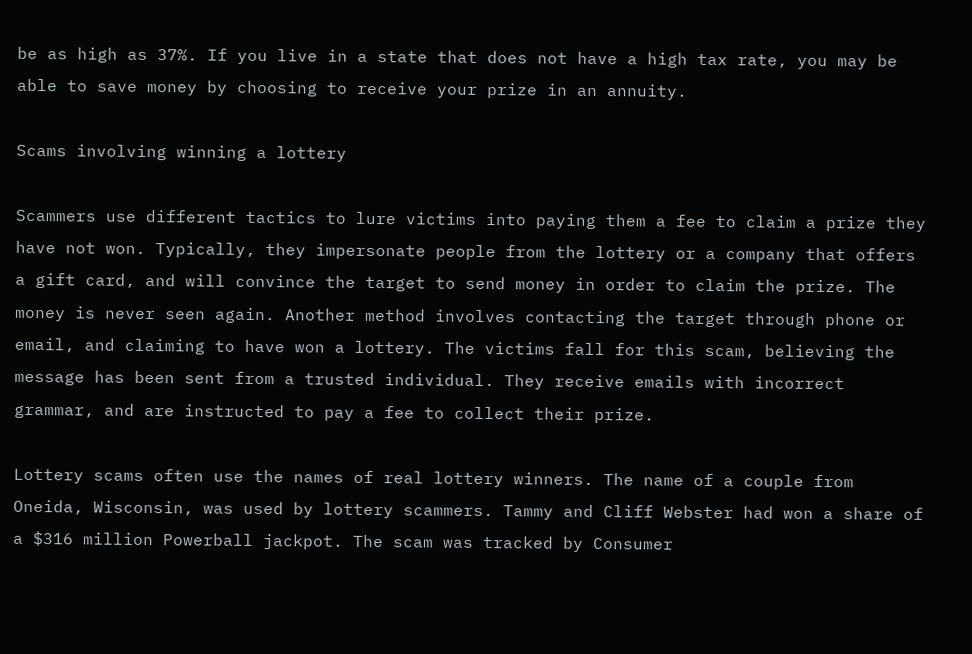be as high as 37%. If you live in a state that does not have a high tax rate, you may be able to save money by choosing to receive your prize in an annuity.

Scams involving winning a lottery

Scammers use different tactics to lure victims into paying them a fee to claim a prize they have not won. Typically, they impersonate people from the lottery or a company that offers a gift card, and will convince the target to send money in order to claim the prize. The money is never seen again. Another method involves contacting the target through phone or email, and claiming to have won a lottery. The victims fall for this scam, believing the message has been sent from a trusted individual. They receive emails with incorrect grammar, and are instructed to pay a fee to collect their prize.

Lottery scams often use the names of real lottery winners. The name of a couple from Oneida, Wisconsin, was used by lottery scammers. Tammy and Cliff Webster had won a share of a $316 million Powerball jackpot. The scam was tracked by Consumer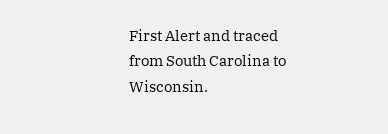First Alert and traced from South Carolina to Wisconsin.